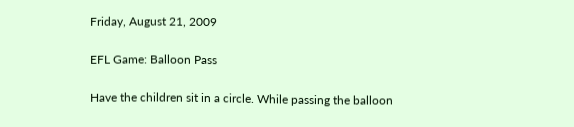Friday, August 21, 2009

EFL Game: Balloon Pass

Have the children sit in a circle. While passing the balloon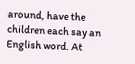around, have the children each say an English word. At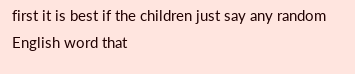first it is best if the children just say any random English word that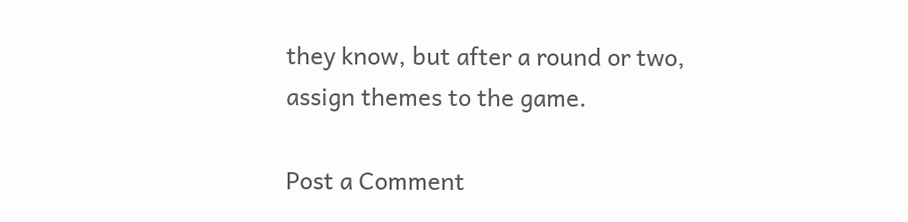they know, but after a round or two, assign themes to the game.

Post a Comment